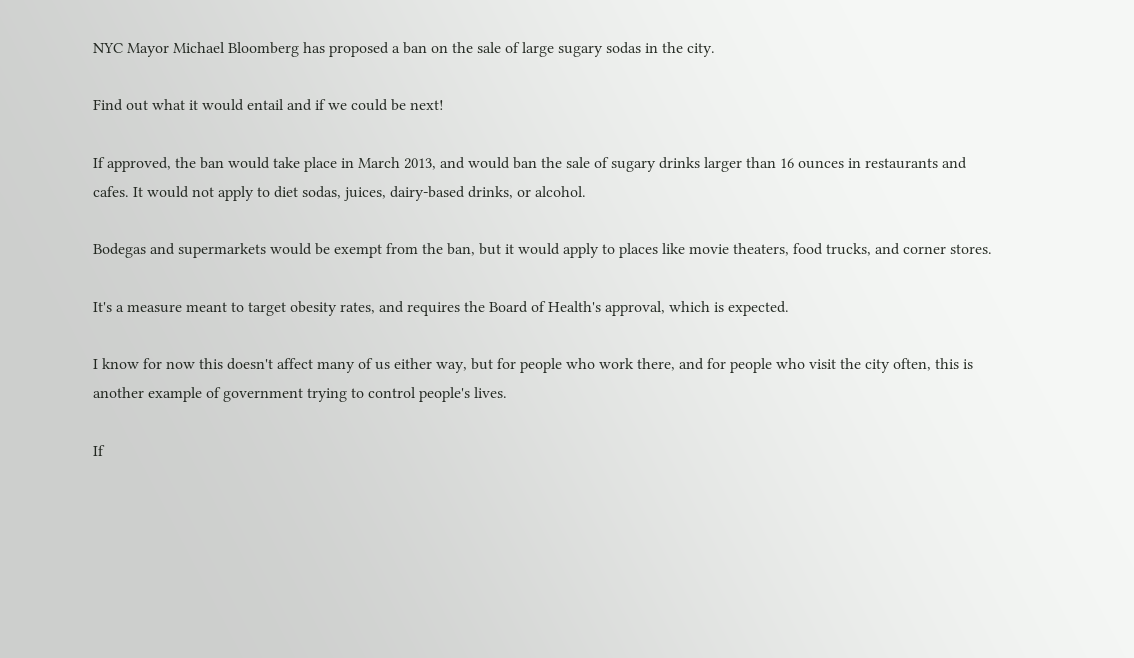NYC Mayor Michael Bloomberg has proposed a ban on the sale of large sugary sodas in the city.

Find out what it would entail and if we could be next!

If approved, the ban would take place in March 2013, and would ban the sale of sugary drinks larger than 16 ounces in restaurants and cafes. It would not apply to diet sodas, juices, dairy-based drinks, or alcohol.

Bodegas and supermarkets would be exempt from the ban, but it would apply to places like movie theaters, food trucks, and corner stores.

It's a measure meant to target obesity rates, and requires the Board of Health's approval, which is expected.

I know for now this doesn't affect many of us either way, but for people who work there, and for people who visit the city often, this is another example of government trying to control people's lives.

If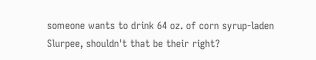someone wants to drink 64 oz. of corn syrup-laden Slurpee, shouldn't that be their right?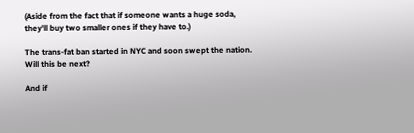(Aside from the fact that if someone wants a huge soda, they'll buy two smaller ones if they have to.)

The trans-fat ban started in NYC and soon swept the nation. Will this be next?

And if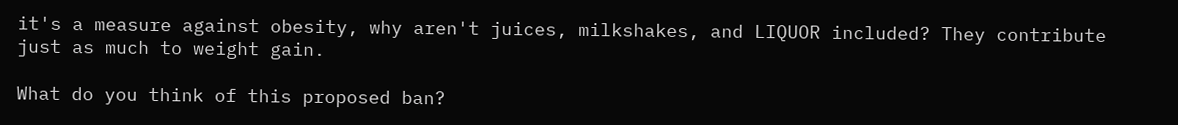it's a measure against obesity, why aren't juices, milkshakes, and LIQUOR included? They contribute just as much to weight gain.

What do you think of this proposed ban?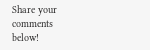Share your comments below!